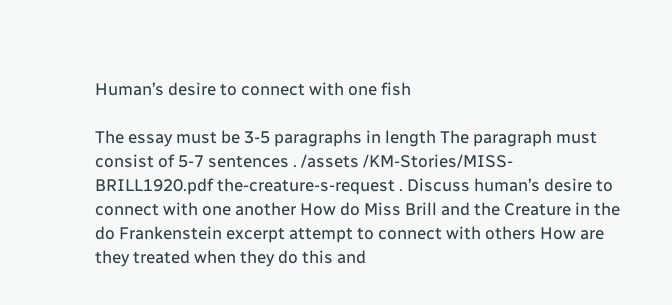Human’s desire to connect with one fish

The essay must be 3-5 paragraphs in length The paragraph must consist of 5-7 sentences . /assets /KM-Stories/MISS-BRILL1920.pdf the-creature-s-request . Discuss human’s desire to connect with one another How do Miss Brill and the Creature in the do Frankenstein excerpt attempt to connect with others How are they treated when they do this and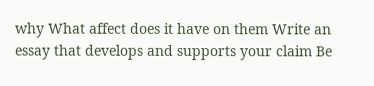why What affect does it have on them Write an essay that develops and supports your claim Be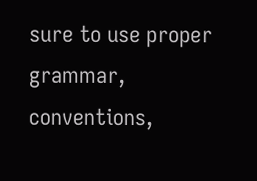sure to use proper grammar, conventions,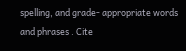spelling, and grade- appropriate words and phrases . Cite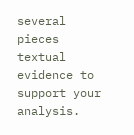several pieces textual evidence to support your analysis.